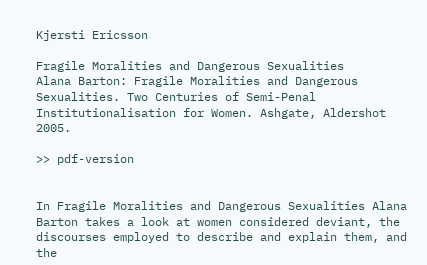Kjersti Ericsson

Fragile Moralities and Dangerous Sexualities
Alana Barton: Fragile Moralities and Dangerous Sexualities. Two Centuries of Semi-Penal Institutionalisation for Women. Ashgate, Aldershot 2005.

>> pdf-version


In Fragile Moralities and Dangerous Sexualities Alana Barton takes a look at women considered deviant, the discourses employed to describe and explain them, and the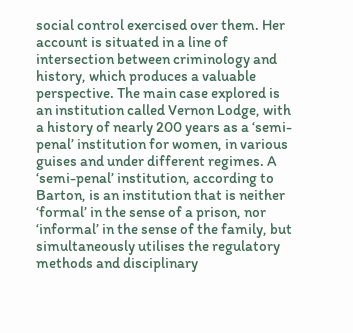social control exercised over them. Her account is situated in a line of intersection between criminology and history, which produces a valuable perspective. The main case explored is an institution called Vernon Lodge, with a history of nearly 200 years as a ‘semi-penal’ institution for women, in various guises and under different regimes. A ‘semi-penal’ institution, according to Barton, is an institution that is neither ‘formal’ in the sense of a prison, nor ‘informal’ in the sense of the family, but simultaneously utilises the regulatory methods and disciplinary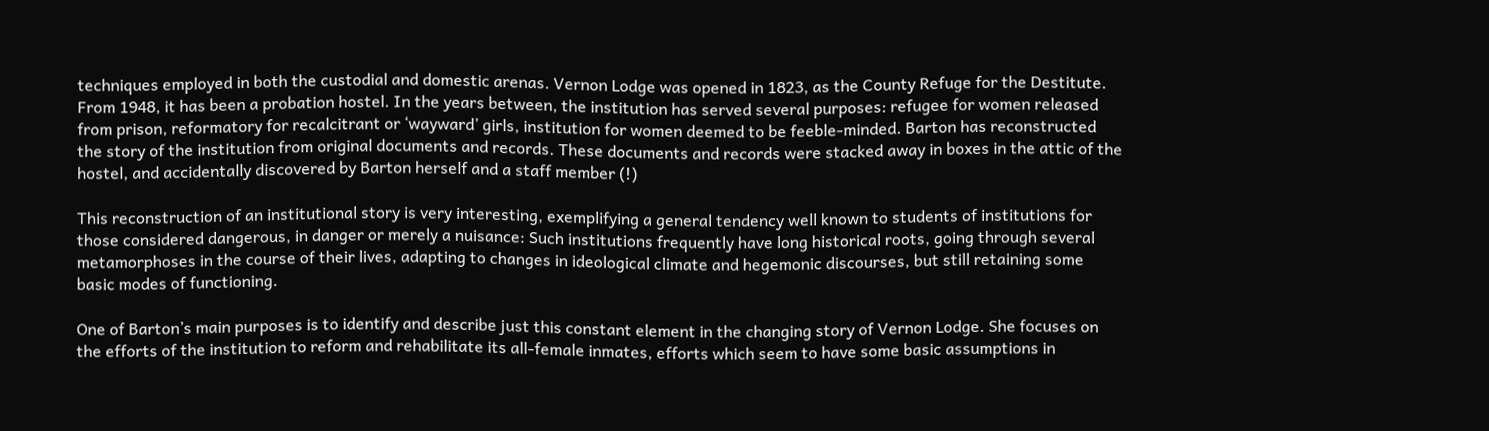techniques employed in both the custodial and domestic arenas. Vernon Lodge was opened in 1823, as the County Refuge for the Destitute. From 1948, it has been a probation hostel. In the years between, the institution has served several purposes: refugee for women released from prison, reformatory for recalcitrant or ‘wayward’ girls, institution for women deemed to be feeble-minded. Barton has reconstructed the story of the institution from original documents and records. These documents and records were stacked away in boxes in the attic of the hostel, and accidentally discovered by Barton herself and a staff member (!)

This reconstruction of an institutional story is very interesting, exemplifying a general tendency well known to students of institutions for those considered dangerous, in danger or merely a nuisance: Such institutions frequently have long historical roots, going through several metamorphoses in the course of their lives, adapting to changes in ideological climate and hegemonic discourses, but still retaining some basic modes of functioning.

One of Barton’s main purposes is to identify and describe just this constant element in the changing story of Vernon Lodge. She focuses on the efforts of the institution to reform and rehabilitate its all-female inmates, efforts which seem to have some basic assumptions in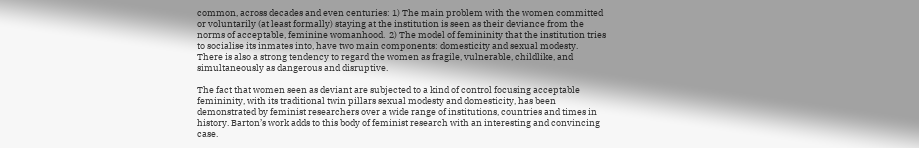common, across decades and even centuries: 1) The main problem with the women committed or voluntarily (at least formally) staying at the institution is seen as their deviance from the norms of acceptable, feminine womanhood.  2) The model of femininity that the institution tries to socialise its inmates into, have two main components: domesticity and sexual modesty.  There is also a strong tendency to regard the women as fragile, vulnerable, childlike, and simultaneously as dangerous and disruptive.

The fact that women seen as deviant are subjected to a kind of control focusing acceptable femininity, with its traditional twin pillars sexual modesty and domesticity, has been demonstrated by feminist researchers over a wide range of institutions, countries and times in history. Barton’s work adds to this body of feminist research with an interesting and convincing case.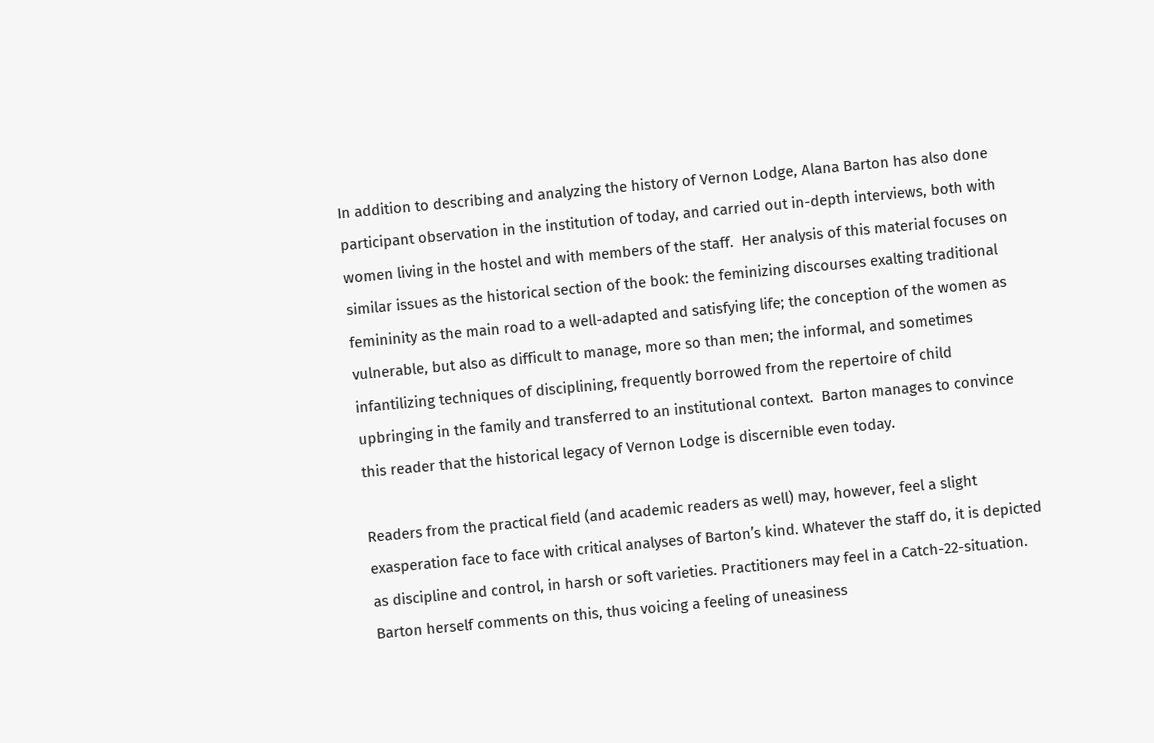In addition to describing and analyzing the history of Vernon Lodge, Alana Barton has also done participant observation in the institution of today, and carried out in-depth interviews, both with women living in the hostel and with members of the staff.  Her analysis of this material focuses on similar issues as the historical section of the book: the feminizing discourses exalting traditional femininity as the main road to a well-adapted and satisfying life; the conception of the women as vulnerable, but also as difficult to manage, more so than men; the informal, and sometimes infantilizing techniques of disciplining, frequently borrowed from the repertoire of child upbringing in the family and transferred to an institutional context.  Barton manages to convince this reader that the historical legacy of Vernon Lodge is discernible even today.

Readers from the practical field (and academic readers as well) may, however, feel a slight exasperation face to face with critical analyses of Barton’s kind. Whatever the staff do, it is depicted as discipline and control, in harsh or soft varieties. Practitioners may feel in a Catch-22-situation. Barton herself comments on this, thus voicing a feeling of uneasiness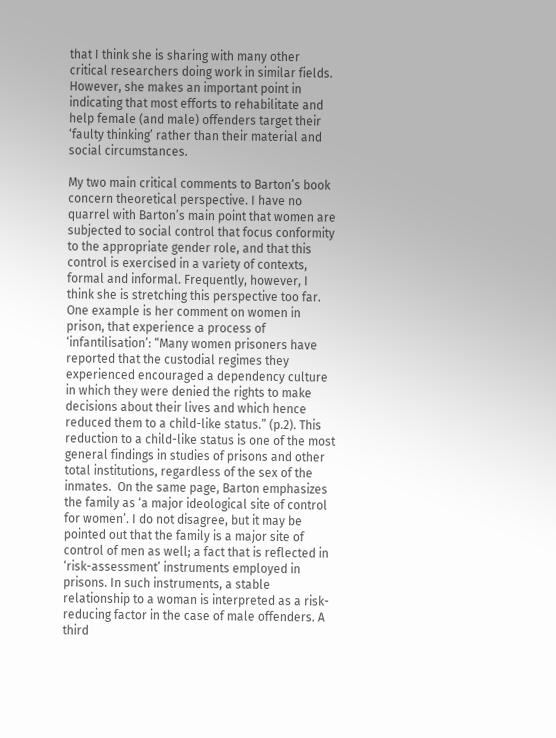that I think she is sharing with many other critical researchers doing work in similar fields.  However, she makes an important point in indicating that most efforts to rehabilitate and help female (and male) offenders target their ‘faulty thinking’ rather than their material and social circumstances.

My two main critical comments to Barton’s book concern theoretical perspective. I have no quarrel with Barton’s main point that women are subjected to social control that focus conformity to the appropriate gender role, and that this control is exercised in a variety of contexts, formal and informal. Frequently, however, I think she is stretching this perspective too far. One example is her comment on women in prison, that experience a process of ‘infantilisation’: “Many women prisoners have reported that the custodial regimes they experienced encouraged a dependency culture in which they were denied the rights to make decisions about their lives and which hence reduced them to a child-like status.” (p.2). This reduction to a child-like status is one of the most general findings in studies of prisons and other total institutions, regardless of the sex of the inmates.  On the same page, Barton emphasizes the family as ‘a major ideological site of control for women’. I do not disagree, but it may be pointed out that the family is a major site of control of men as well; a fact that is reflected in ‘risk-assessment’ instruments employed in prisons. In such instruments, a stable relationship to a woman is interpreted as a risk-reducing factor in the case of male offenders. A third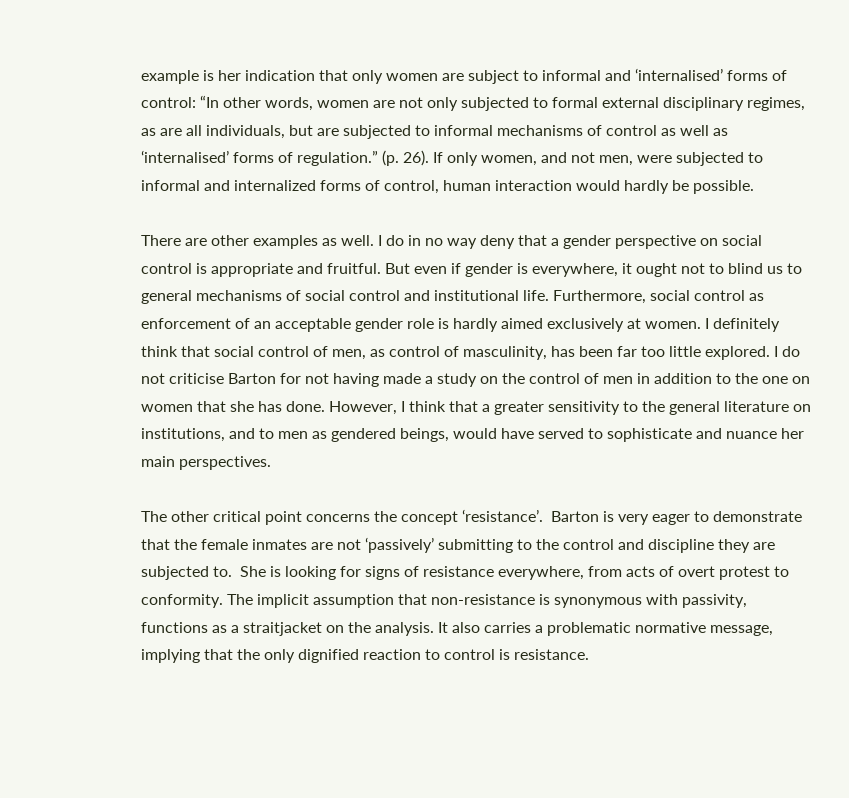example is her indication that only women are subject to informal and ‘internalised’ forms of control: “In other words, women are not only subjected to formal external disciplinary regimes, as are all individuals, but are subjected to informal mechanisms of control as well as ‘internalised’ forms of regulation.” (p. 26). If only women, and not men, were subjected to informal and internalized forms of control, human interaction would hardly be possible.

There are other examples as well. I do in no way deny that a gender perspective on social control is appropriate and fruitful. But even if gender is everywhere, it ought not to blind us to general mechanisms of social control and institutional life. Furthermore, social control as enforcement of an acceptable gender role is hardly aimed exclusively at women. I definitely think that social control of men, as control of masculinity, has been far too little explored. I do not criticise Barton for not having made a study on the control of men in addition to the one on women that she has done. However, I think that a greater sensitivity to the general literature on institutions, and to men as gendered beings, would have served to sophisticate and nuance her main perspectives.

The other critical point concerns the concept ‘resistance’.  Barton is very eager to demonstrate that the female inmates are not ‘passively’ submitting to the control and discipline they are subjected to.  She is looking for signs of resistance everywhere, from acts of overt protest to conformity. The implicit assumption that non-resistance is synonymous with passivity, functions as a straitjacket on the analysis. It also carries a problematic normative message, implying that the only dignified reaction to control is resistance.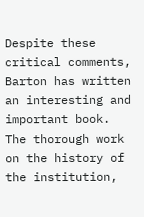Despite these critical comments, Barton has written an interesting and important book. The thorough work on the history of the institution,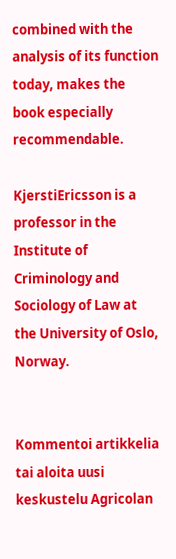combined with the analysis of its function today, makes the book especially recommendable.

KjerstiEricsson is a professor in the Institute of Criminology and Sociology of Law at the University of Oslo, Norway.


Kommentoi artikkelia tai aloita uusi keskustelu Agricolan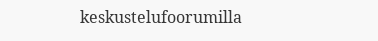keskustelufoorumilla